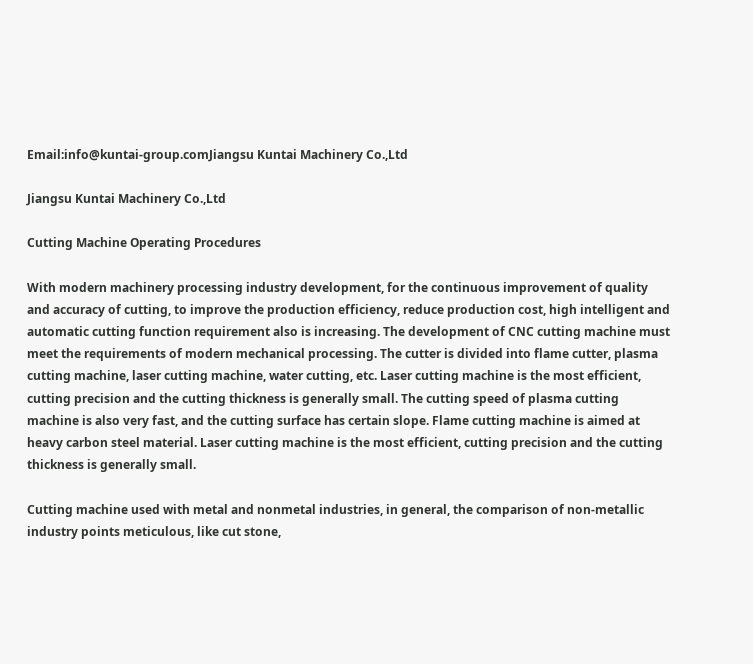Email:info@kuntai-group.comJiangsu Kuntai Machinery Co.,Ltd

Jiangsu Kuntai Machinery Co.,Ltd

Cutting Machine Operating Procedures

With modern machinery processing industry development, for the continuous improvement of quality and accuracy of cutting, to improve the production efficiency, reduce production cost, high intelligent and automatic cutting function requirement also is increasing. The development of CNC cutting machine must meet the requirements of modern mechanical processing. The cutter is divided into flame cutter, plasma cutting machine, laser cutting machine, water cutting, etc. Laser cutting machine is the most efficient, cutting precision and the cutting thickness is generally small. The cutting speed of plasma cutting machine is also very fast, and the cutting surface has certain slope. Flame cutting machine is aimed at heavy carbon steel material. Laser cutting machine is the most efficient, cutting precision and the cutting thickness is generally small.

Cutting machine used with metal and nonmetal industries, in general, the comparison of non-metallic industry points meticulous, like cut stone,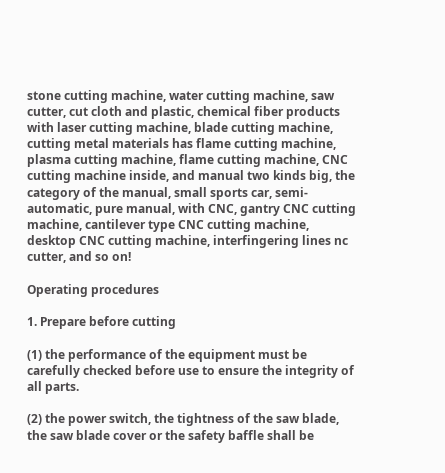stone cutting machine, water cutting machine, saw cutter, cut cloth and plastic, chemical fiber products with laser cutting machine, blade cutting machine, cutting metal materials has flame cutting machine, plasma cutting machine, flame cutting machine, CNC cutting machine inside, and manual two kinds big, the category of the manual, small sports car, semi-automatic, pure manual, with CNC, gantry CNC cutting machine, cantilever type CNC cutting machine, desktop CNC cutting machine, interfingering lines nc cutter, and so on!

Operating procedures

1. Prepare before cutting

(1) the performance of the equipment must be carefully checked before use to ensure the integrity of all parts.

(2) the power switch, the tightness of the saw blade, the saw blade cover or the safety baffle shall be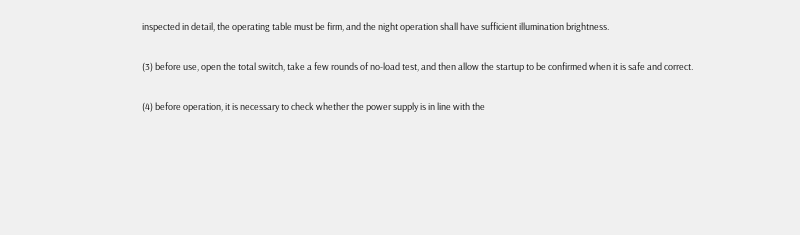inspected in detail, the operating table must be firm, and the night operation shall have sufficient illumination brightness.

(3) before use, open the total switch, take a few rounds of no-load test, and then allow the startup to be confirmed when it is safe and correct.

(4) before operation, it is necessary to check whether the power supply is in line with the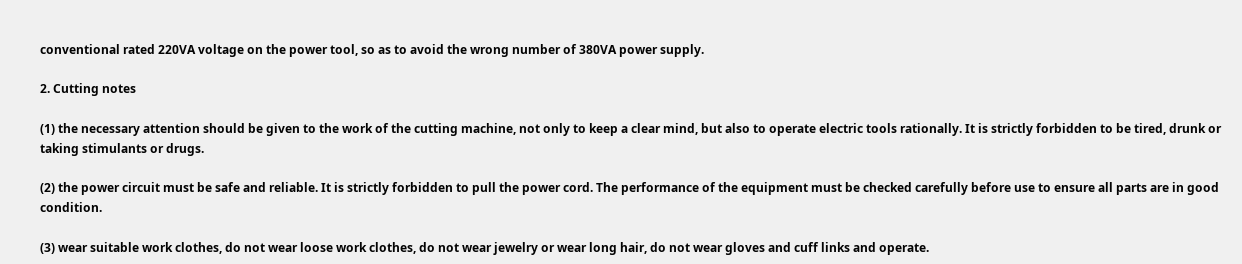conventional rated 220VA voltage on the power tool, so as to avoid the wrong number of 380VA power supply.

2. Cutting notes

(1) the necessary attention should be given to the work of the cutting machine, not only to keep a clear mind, but also to operate electric tools rationally. It is strictly forbidden to be tired, drunk or taking stimulants or drugs.

(2) the power circuit must be safe and reliable. It is strictly forbidden to pull the power cord. The performance of the equipment must be checked carefully before use to ensure all parts are in good condition.

(3) wear suitable work clothes, do not wear loose work clothes, do not wear jewelry or wear long hair, do not wear gloves and cuff links and operate.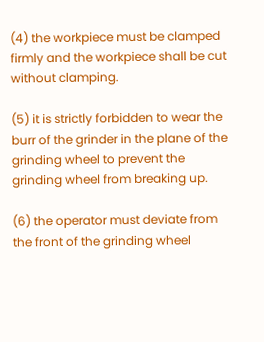(4) the workpiece must be clamped firmly and the workpiece shall be cut without clamping.

(5) it is strictly forbidden to wear the burr of the grinder in the plane of the grinding wheel to prevent the grinding wheel from breaking up.

(6) the operator must deviate from the front of the grinding wheel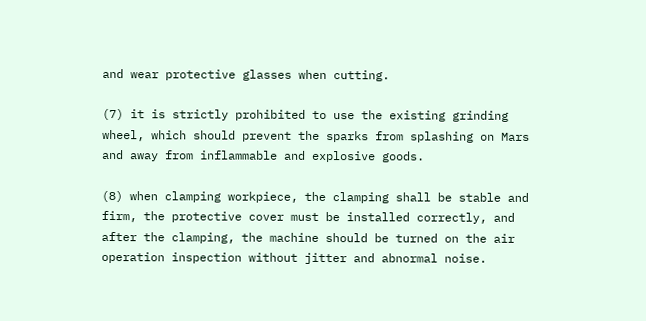and wear protective glasses when cutting.

(7) it is strictly prohibited to use the existing grinding wheel, which should prevent the sparks from splashing on Mars and away from inflammable and explosive goods.

(8) when clamping workpiece, the clamping shall be stable and firm, the protective cover must be installed correctly, and after the clamping, the machine should be turned on the air operation inspection without jitter and abnormal noise.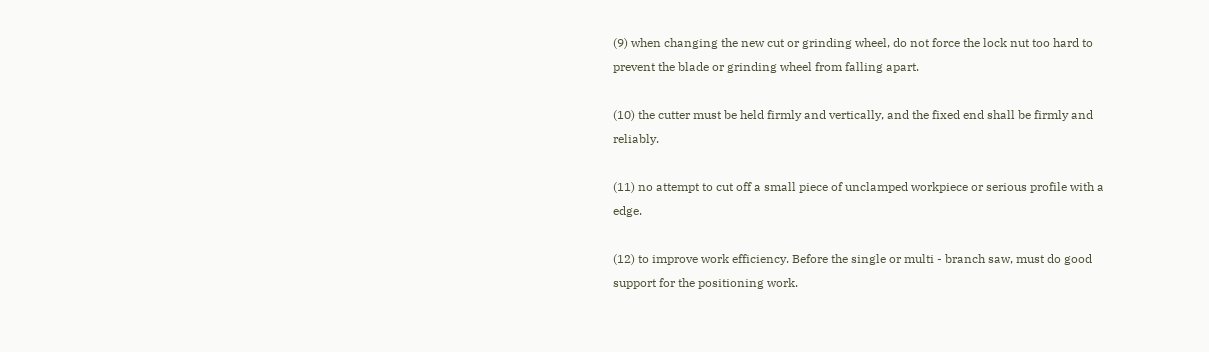(9) when changing the new cut or grinding wheel, do not force the lock nut too hard to prevent the blade or grinding wheel from falling apart.

(10) the cutter must be held firmly and vertically, and the fixed end shall be firmly and reliably.

(11) no attempt to cut off a small piece of unclamped workpiece or serious profile with a edge.

(12) to improve work efficiency. Before the single or multi - branch saw, must do good support for the positioning work.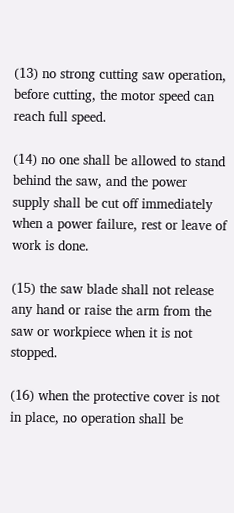(13) no strong cutting saw operation, before cutting, the motor speed can reach full speed.

(14) no one shall be allowed to stand behind the saw, and the power supply shall be cut off immediately when a power failure, rest or leave of work is done.

(15) the saw blade shall not release any hand or raise the arm from the saw or workpiece when it is not stopped.

(16) when the protective cover is not in place, no operation shall be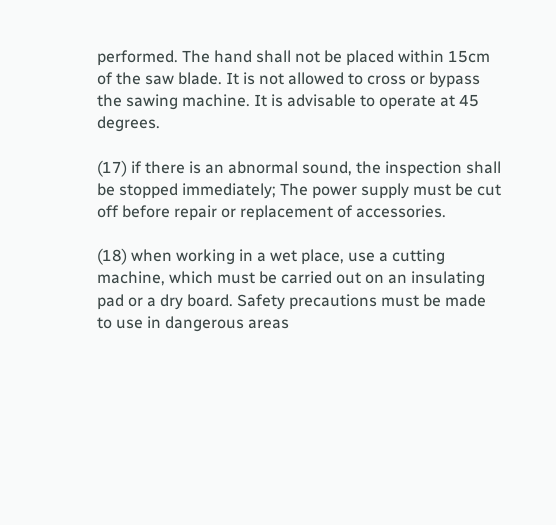performed. The hand shall not be placed within 15cm of the saw blade. It is not allowed to cross or bypass the sawing machine. It is advisable to operate at 45 degrees.

(17) if there is an abnormal sound, the inspection shall be stopped immediately; The power supply must be cut off before repair or replacement of accessories.

(18) when working in a wet place, use a cutting machine, which must be carried out on an insulating pad or a dry board. Safety precautions must be made to use in dangerous areas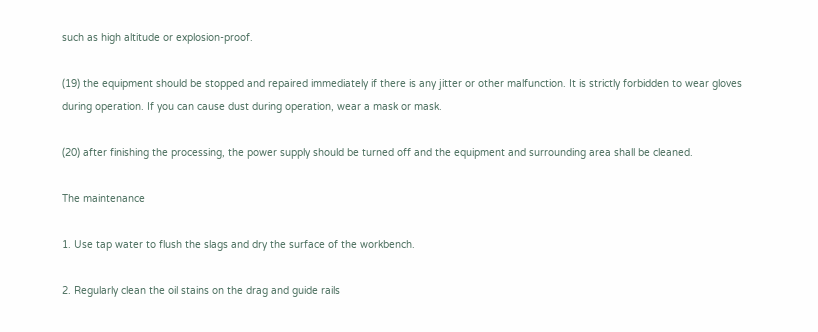such as high altitude or explosion-proof.

(19) the equipment should be stopped and repaired immediately if there is any jitter or other malfunction. It is strictly forbidden to wear gloves during operation. If you can cause dust during operation, wear a mask or mask.

(20) after finishing the processing, the power supply should be turned off and the equipment and surrounding area shall be cleaned.

The maintenance

1. Use tap water to flush the slags and dry the surface of the workbench.

2. Regularly clean the oil stains on the drag and guide rails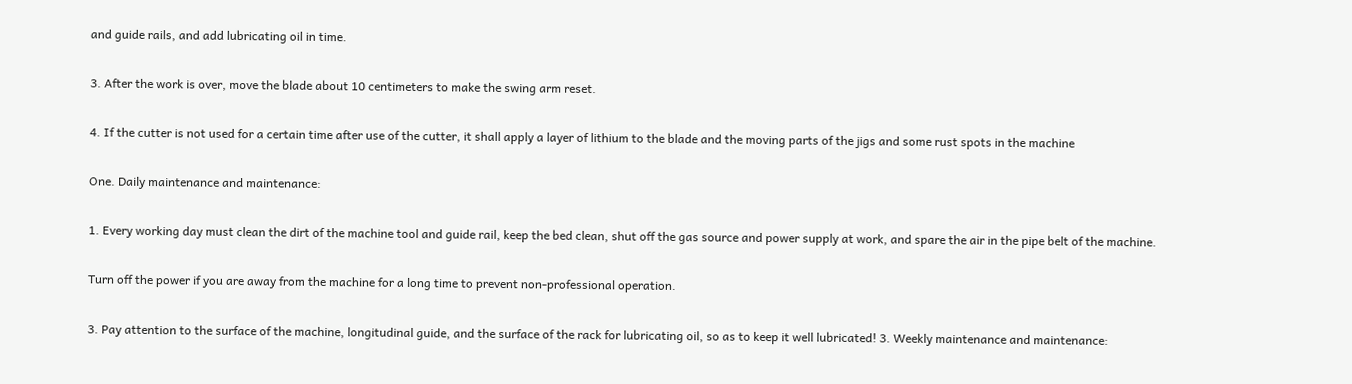and guide rails, and add lubricating oil in time.

3. After the work is over, move the blade about 10 centimeters to make the swing arm reset.

4. If the cutter is not used for a certain time after use of the cutter, it shall apply a layer of lithium to the blade and the moving parts of the jigs and some rust spots in the machine

One. Daily maintenance and maintenance:

1. Every working day must clean the dirt of the machine tool and guide rail, keep the bed clean, shut off the gas source and power supply at work, and spare the air in the pipe belt of the machine.

Turn off the power if you are away from the machine for a long time to prevent non-professional operation.

3. Pay attention to the surface of the machine, longitudinal guide, and the surface of the rack for lubricating oil, so as to keep it well lubricated! 3. Weekly maintenance and maintenance: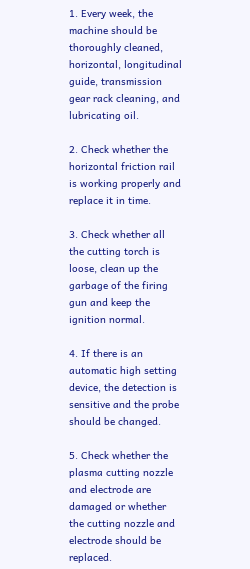1. Every week, the machine should be thoroughly cleaned, horizontal, longitudinal guide, transmission gear rack cleaning, and lubricating oil.

2. Check whether the horizontal friction rail is working properly and replace it in time.

3. Check whether all the cutting torch is loose, clean up the garbage of the firing gun and keep the ignition normal.

4. If there is an automatic high setting device, the detection is sensitive and the probe should be changed.

5. Check whether the plasma cutting nozzle and electrode are damaged or whether the cutting nozzle and electrode should be replaced.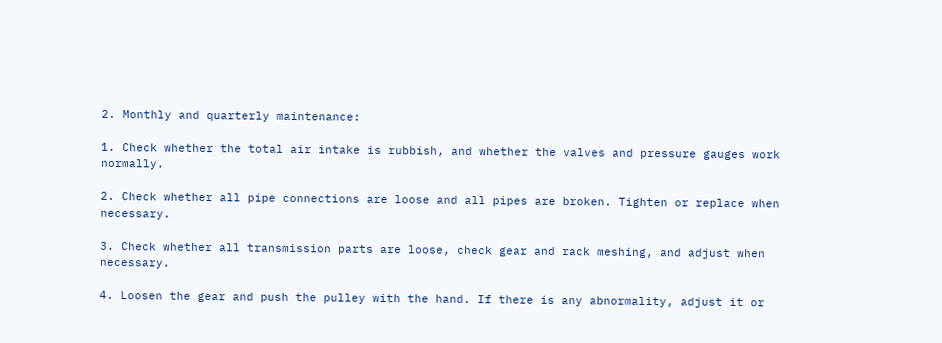2. Monthly and quarterly maintenance:

1. Check whether the total air intake is rubbish, and whether the valves and pressure gauges work normally.

2. Check whether all pipe connections are loose and all pipes are broken. Tighten or replace when necessary.

3. Check whether all transmission parts are loose, check gear and rack meshing, and adjust when necessary.

4. Loosen the gear and push the pulley with the hand. If there is any abnormality, adjust it or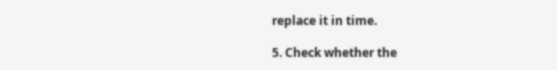replace it in time.

5. Check whether the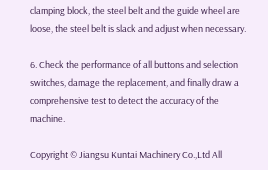clamping block, the steel belt and the guide wheel are loose, the steel belt is slack and adjust when necessary.

6. Check the performance of all buttons and selection switches, damage the replacement, and finally draw a comprehensive test to detect the accuracy of the machine.

Copyright © Jiangsu Kuntai Machinery Co.,Ltd All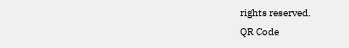rights reserved.
QR Code